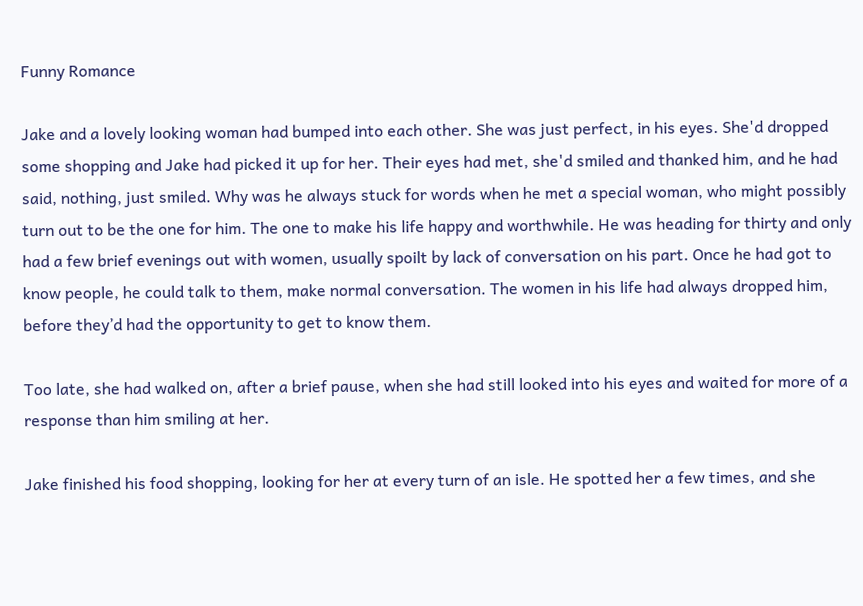Funny Romance

Jake and a lovely looking woman had bumped into each other. She was just perfect, in his eyes. She'd dropped some shopping and Jake had picked it up for her. Their eyes had met, she'd smiled and thanked him, and he had said, nothing, just smiled. Why was he always stuck for words when he met a special woman, who might possibly turn out to be the one for him. The one to make his life happy and worthwhile. He was heading for thirty and only had a few brief evenings out with women, usually spoilt by lack of conversation on his part. Once he had got to know people, he could talk to them, make normal conversation. The women in his life had always dropped him, before they’d had the opportunity to get to know them.

Too late, she had walked on, after a brief pause, when she had still looked into his eyes and waited for more of a response than him smiling at her.

Jake finished his food shopping, looking for her at every turn of an isle. He spotted her a few times, and she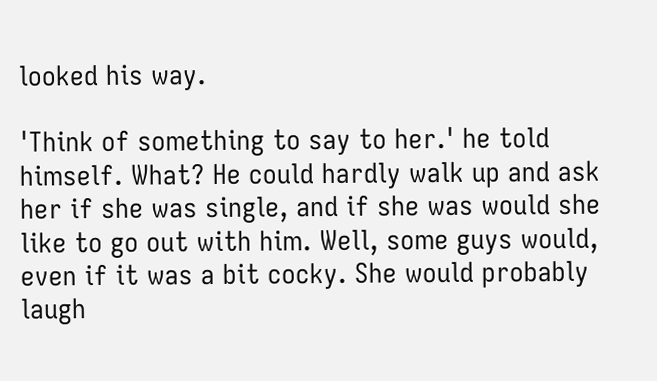looked his way.

'Think of something to say to her.' he told himself. What? He could hardly walk up and ask her if she was single, and if she was would she like to go out with him. Well, some guys would, even if it was a bit cocky. She would probably laugh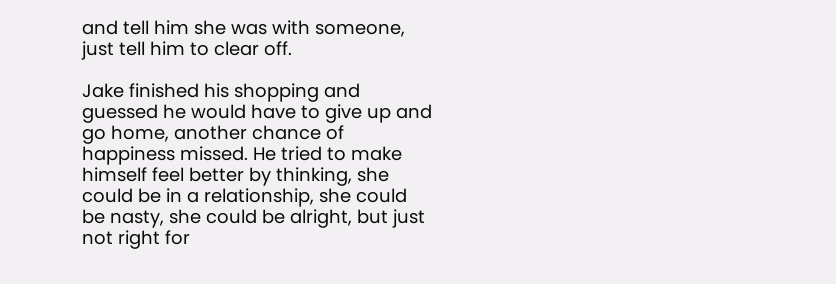and tell him she was with someone, just tell him to clear off.

Jake finished his shopping and guessed he would have to give up and go home, another chance of happiness missed. He tried to make himself feel better by thinking, she could be in a relationship, she could be nasty, she could be alright, but just not right for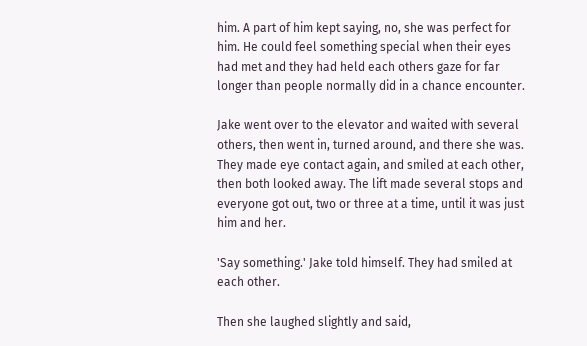him. A part of him kept saying, no, she was perfect for him. He could feel something special when their eyes had met and they had held each others gaze for far longer than people normally did in a chance encounter.

Jake went over to the elevator and waited with several others, then went in, turned around, and there she was. They made eye contact again, and smiled at each other, then both looked away. The lift made several stops and everyone got out, two or three at a time, until it was just him and her.

'Say something.' Jake told himself. They had smiled at each other.

Then she laughed slightly and said,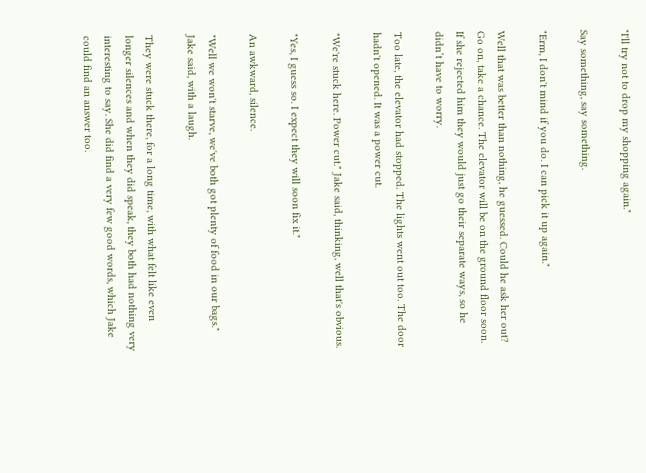"I'll try not to drop my shopping again."

Say something, say something.

"Erm, I don't mind if you do. I can pick it up again."

Well that was better than nothing, he guessed. Could he ask her out? Go on, take a chance. The elevator will be on the ground floor soon. If she rejected him they would just go their separate ways, so he didn’t have to worry.

Too late, the elevator had stopped. The lights went out too. The door hadn't opened. It was a power cut.

"We're stuck here. Power cut." Jake said, thinking, well that's obvious.

"Yes, I guess so. I expect they will soon fix it."

An awkward, silence.

"Well we won't starve, we've both got plenty of food in our bags." Jake said, with a laugh.

They were stuck there, for a long time, with what felt like even longer silences and when they did speak, they both had nothing very interesting to say. She did find a very few good words, which Jake could find an answer too.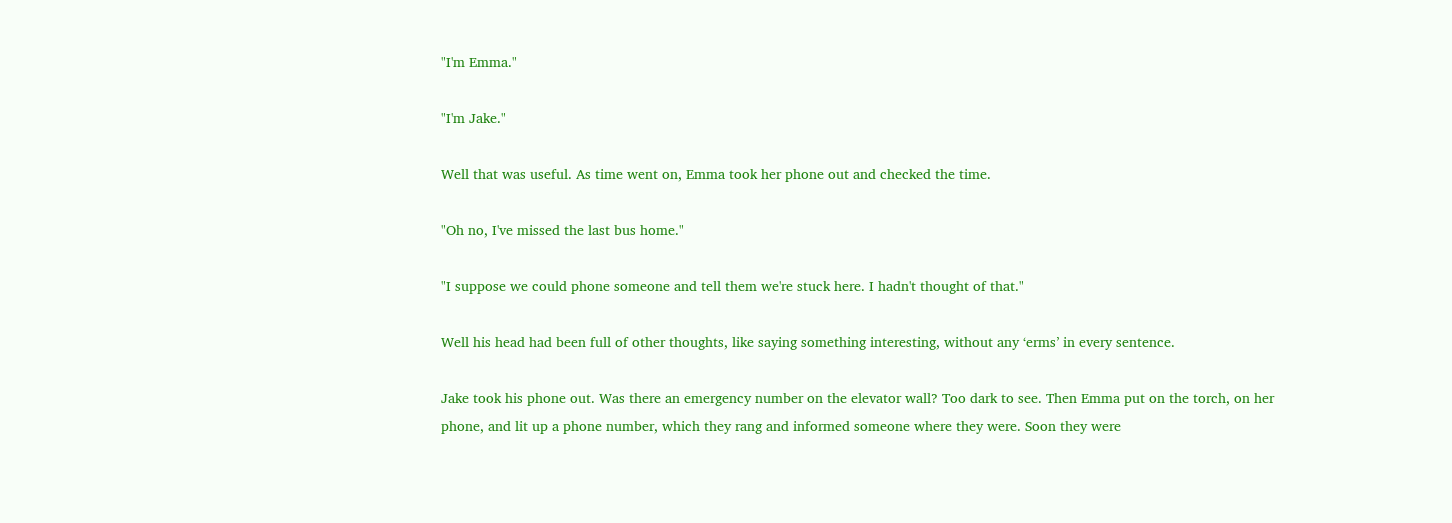"I'm Emma."

"I'm Jake."

Well that was useful. As time went on, Emma took her phone out and checked the time.

"Oh no, I've missed the last bus home."

"I suppose we could phone someone and tell them we're stuck here. I hadn't thought of that."

Well his head had been full of other thoughts, like saying something interesting, without any ‘erms’ in every sentence.

Jake took his phone out. Was there an emergency number on the elevator wall? Too dark to see. Then Emma put on the torch, on her phone, and lit up a phone number, which they rang and informed someone where they were. Soon they were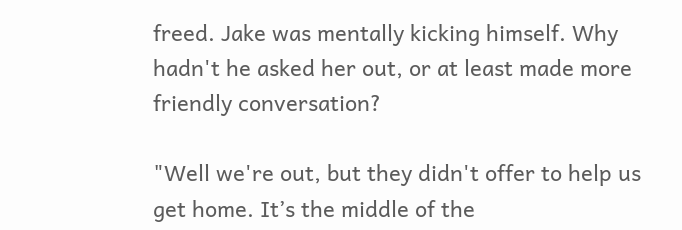freed. Jake was mentally kicking himself. Why hadn't he asked her out, or at least made more friendly conversation?

"Well we're out, but they didn't offer to help us get home. It’s the middle of the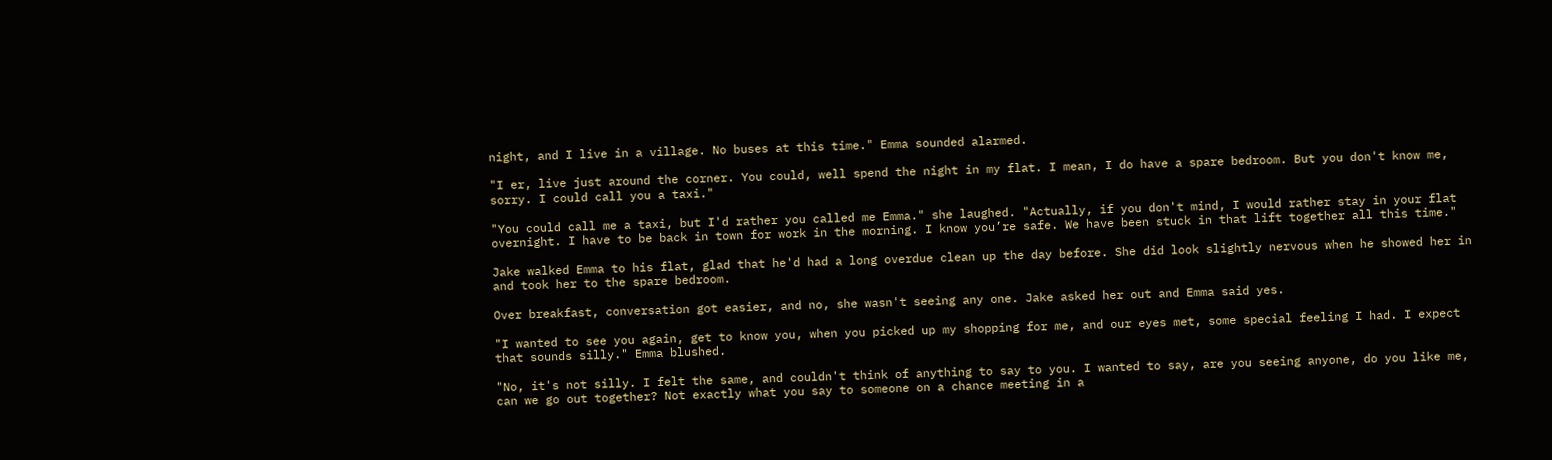night, and I live in a village. No buses at this time." Emma sounded alarmed.

"I er, live just around the corner. You could, well spend the night in my flat. I mean, I do have a spare bedroom. But you don't know me, sorry. I could call you a taxi."

"You could call me a taxi, but I'd rather you called me Emma." she laughed. "Actually, if you don't mind, I would rather stay in your flat overnight. I have to be back in town for work in the morning. I know you’re safe. We have been stuck in that lift together all this time."

Jake walked Emma to his flat, glad that he'd had a long overdue clean up the day before. She did look slightly nervous when he showed her in and took her to the spare bedroom.

Over breakfast, conversation got easier, and no, she wasn't seeing any one. Jake asked her out and Emma said yes.

"I wanted to see you again, get to know you, when you picked up my shopping for me, and our eyes met, some special feeling I had. I expect that sounds silly." Emma blushed.

"No, it's not silly. I felt the same, and couldn't think of anything to say to you. I wanted to say, are you seeing anyone, do you like me, can we go out together? Not exactly what you say to someone on a chance meeting in a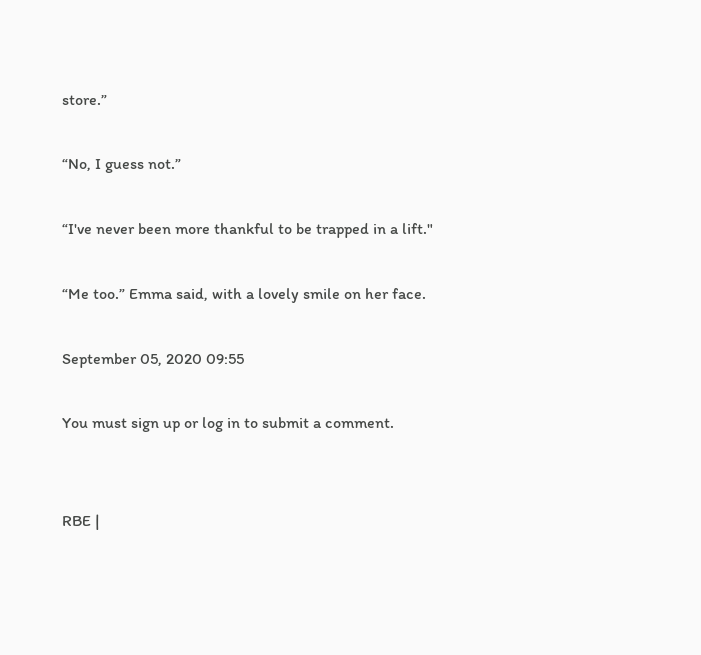store.”

“No, I guess not.”

“I've never been more thankful to be trapped in a lift."

“Me too.” Emma said, with a lovely smile on her face.

September 05, 2020 09:55

You must sign up or log in to submit a comment.


RBE |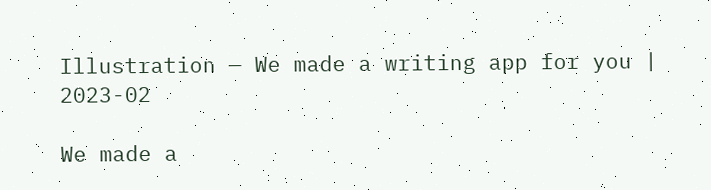Illustration — We made a writing app for you | 2023-02

We made a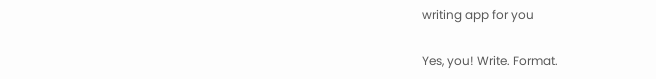writing app for you

Yes, you! Write. Format.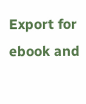Export for ebook and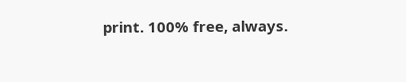print. 100% free, always.